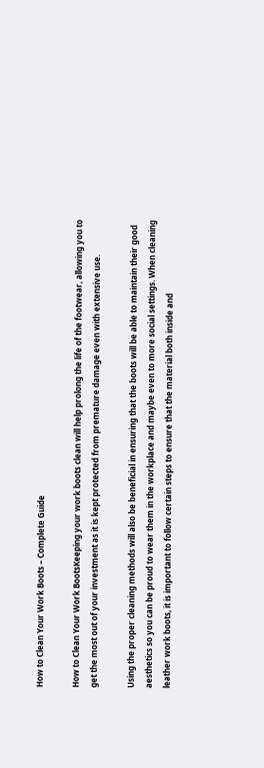How to Clean Your Work Boots – Complete Guide

How to Clean Your Work BootsKeeping your work boots clean will help prolong the life of the footwear, allowing you to get the most out of your investment as it is kept protected from premature damage even with extensive use.

Using the proper cleaning methods will also be beneficial in ensuring that the boots will be able to maintain their good aesthetics so you can be proud to wear them in the workplace and maybe even to more social settings. When cleaning leather work boots, it is important to follow certain steps to ensure that the material both inside and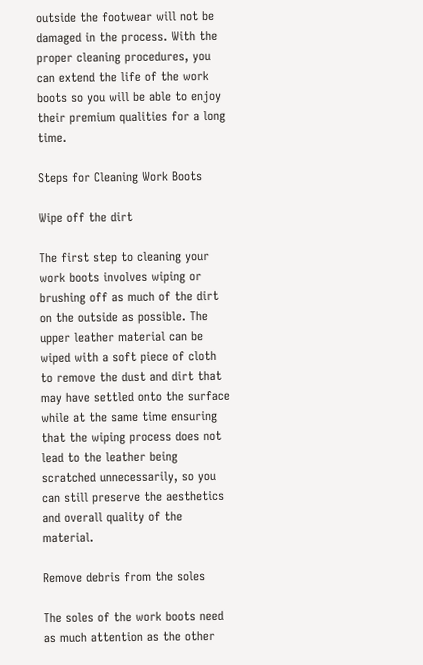outside the footwear will not be damaged in the process. With the proper cleaning procedures, you can extend the life of the work boots so you will be able to enjoy their premium qualities for a long time.

Steps for Cleaning Work Boots

Wipe off the dirt

The first step to cleaning your work boots involves wiping or brushing off as much of the dirt on the outside as possible. The upper leather material can be wiped with a soft piece of cloth to remove the dust and dirt that may have settled onto the surface while at the same time ensuring that the wiping process does not lead to the leather being scratched unnecessarily, so you can still preserve the aesthetics and overall quality of the material.

Remove debris from the soles

The soles of the work boots need as much attention as the other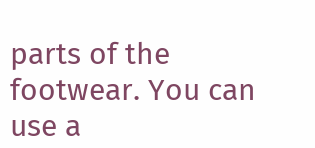parts of the footwear. You can use a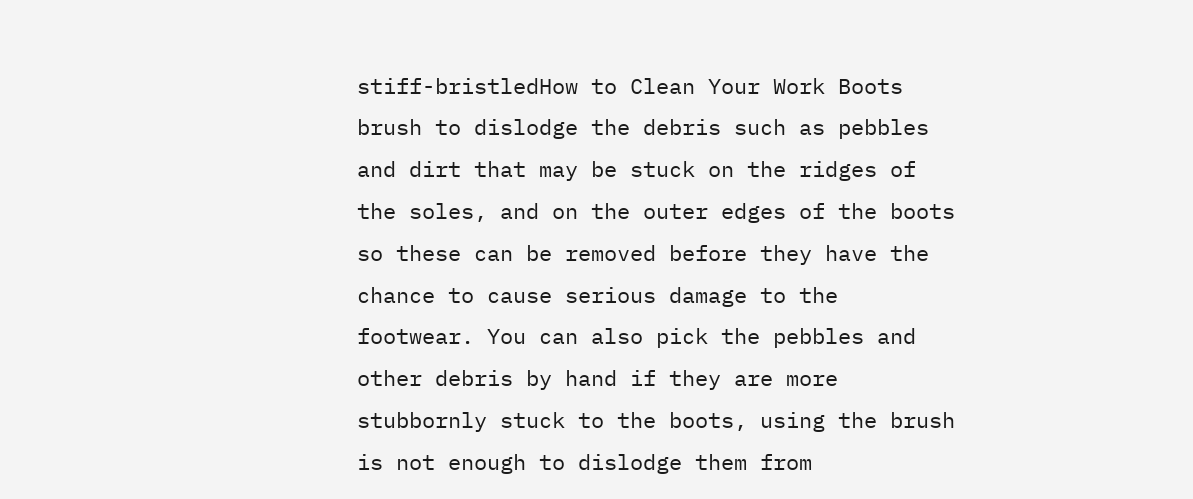stiff-bristledHow to Clean Your Work Boots brush to dislodge the debris such as pebbles and dirt that may be stuck on the ridges of the soles, and on the outer edges of the boots so these can be removed before they have the chance to cause serious damage to the footwear. You can also pick the pebbles and other debris by hand if they are more stubbornly stuck to the boots, using the brush is not enough to dislodge them from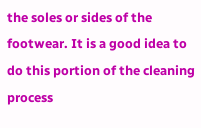the soles or sides of the footwear. It is a good idea to do this portion of the cleaning process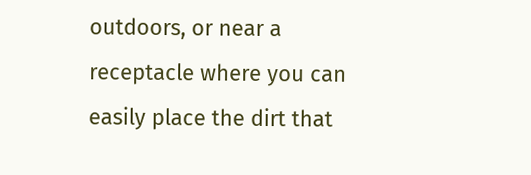outdoors, or near a receptacle where you can easily place the dirt that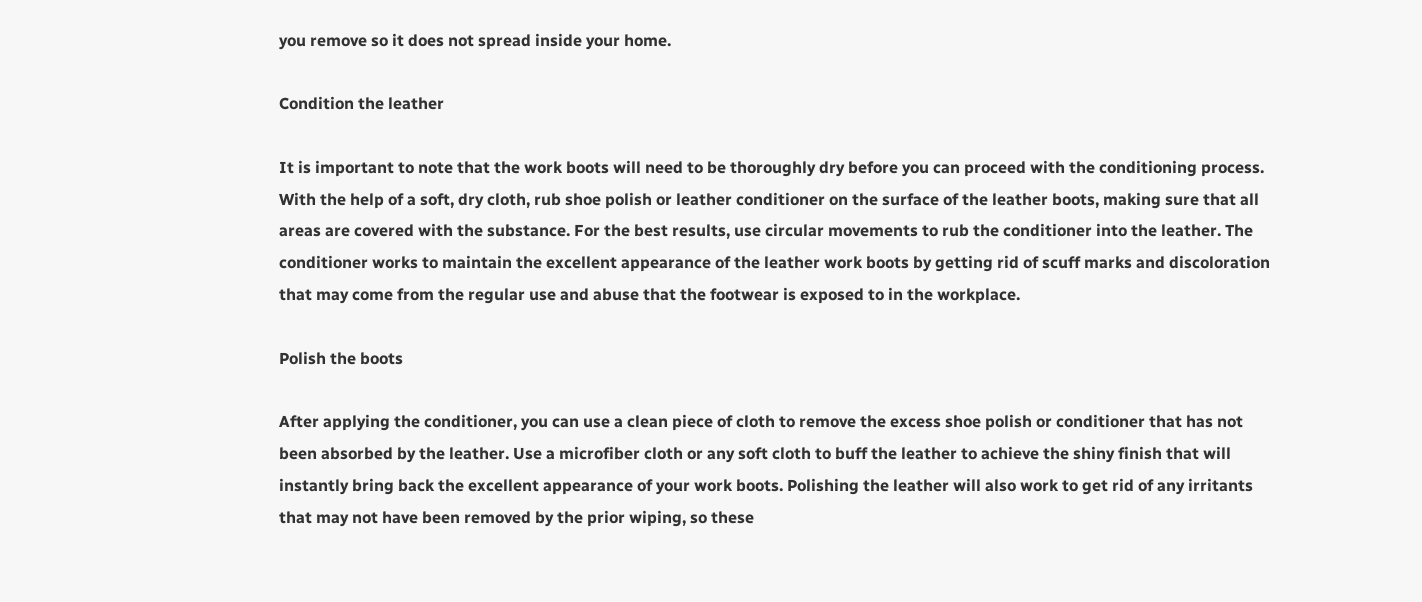you remove so it does not spread inside your home.

Condition the leather

It is important to note that the work boots will need to be thoroughly dry before you can proceed with the conditioning process. With the help of a soft, dry cloth, rub shoe polish or leather conditioner on the surface of the leather boots, making sure that all areas are covered with the substance. For the best results, use circular movements to rub the conditioner into the leather. The conditioner works to maintain the excellent appearance of the leather work boots by getting rid of scuff marks and discoloration that may come from the regular use and abuse that the footwear is exposed to in the workplace.

Polish the boots

After applying the conditioner, you can use a clean piece of cloth to remove the excess shoe polish or conditioner that has not been absorbed by the leather. Use a microfiber cloth or any soft cloth to buff the leather to achieve the shiny finish that will instantly bring back the excellent appearance of your work boots. Polishing the leather will also work to get rid of any irritants that may not have been removed by the prior wiping, so these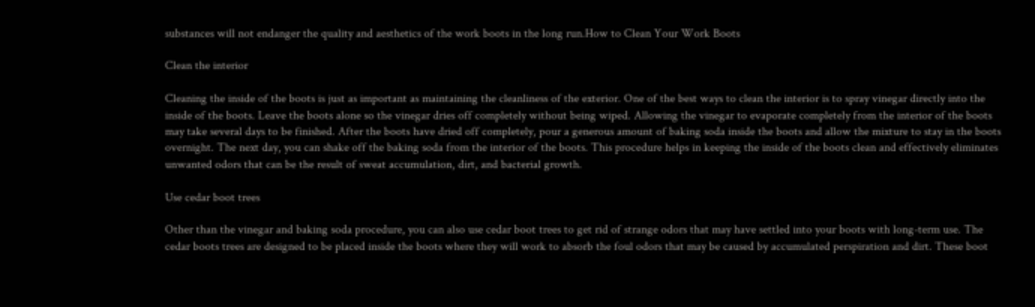substances will not endanger the quality and aesthetics of the work boots in the long run.How to Clean Your Work Boots

Clean the interior

Cleaning the inside of the boots is just as important as maintaining the cleanliness of the exterior. One of the best ways to clean the interior is to spray vinegar directly into the inside of the boots. Leave the boots alone so the vinegar dries off completely without being wiped. Allowing the vinegar to evaporate completely from the interior of the boots may take several days to be finished. After the boots have dried off completely, pour a generous amount of baking soda inside the boots and allow the mixture to stay in the boots overnight. The next day, you can shake off the baking soda from the interior of the boots. This procedure helps in keeping the inside of the boots clean and effectively eliminates unwanted odors that can be the result of sweat accumulation, dirt, and bacterial growth.

Use cedar boot trees

Other than the vinegar and baking soda procedure, you can also use cedar boot trees to get rid of strange odors that may have settled into your boots with long-term use. The cedar boots trees are designed to be placed inside the boots where they will work to absorb the foul odors that may be caused by accumulated perspiration and dirt. These boot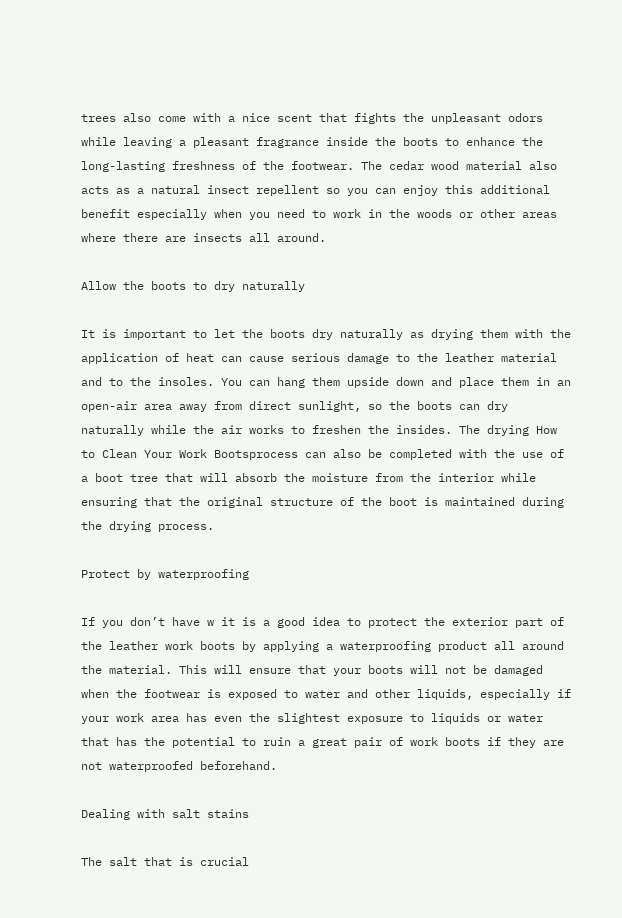trees also come with a nice scent that fights the unpleasant odors while leaving a pleasant fragrance inside the boots to enhance the long-lasting freshness of the footwear. The cedar wood material also acts as a natural insect repellent so you can enjoy this additional benefit especially when you need to work in the woods or other areas where there are insects all around.

Allow the boots to dry naturally

It is important to let the boots dry naturally as drying them with the application of heat can cause serious damage to the leather material and to the insoles. You can hang them upside down and place them in an open-air area away from direct sunlight, so the boots can dry naturally while the air works to freshen the insides. The drying How to Clean Your Work Bootsprocess can also be completed with the use of a boot tree that will absorb the moisture from the interior while ensuring that the original structure of the boot is maintained during the drying process.

Protect by waterproofing

If you don’t have w it is a good idea to protect the exterior part of the leather work boots by applying a waterproofing product all around the material. This will ensure that your boots will not be damaged when the footwear is exposed to water and other liquids, especially if your work area has even the slightest exposure to liquids or water that has the potential to ruin a great pair of work boots if they are not waterproofed beforehand.

Dealing with salt stains

The salt that is crucial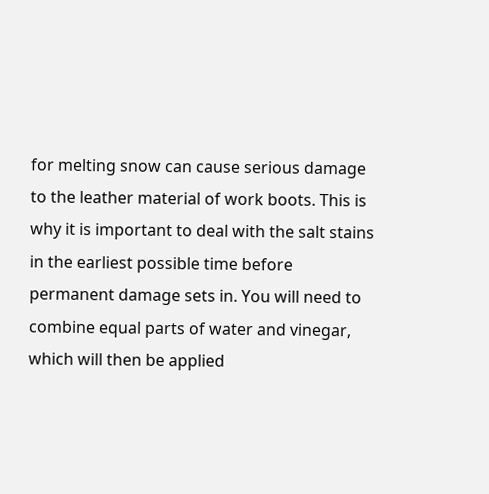for melting snow can cause serious damage to the leather material of work boots. This is why it is important to deal with the salt stains in the earliest possible time before permanent damage sets in. You will need to combine equal parts of water and vinegar, which will then be applied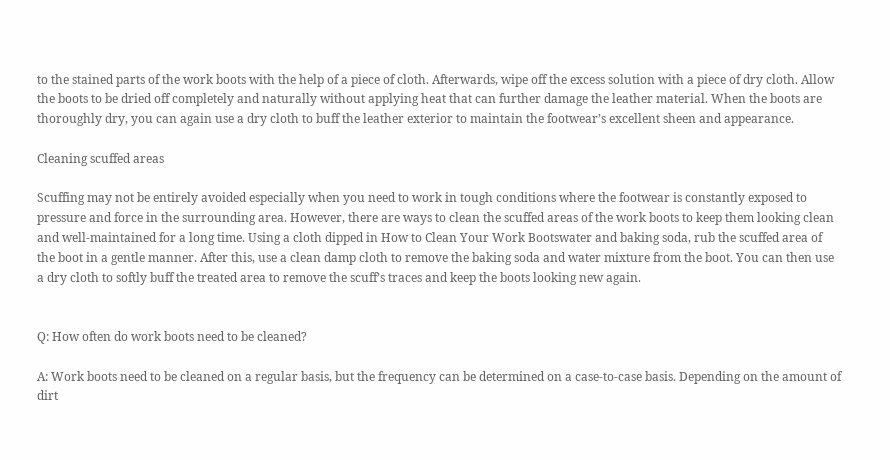to the stained parts of the work boots with the help of a piece of cloth. Afterwards, wipe off the excess solution with a piece of dry cloth. Allow the boots to be dried off completely and naturally without applying heat that can further damage the leather material. When the boots are thoroughly dry, you can again use a dry cloth to buff the leather exterior to maintain the footwear’s excellent sheen and appearance.

Cleaning scuffed areas

Scuffing may not be entirely avoided especially when you need to work in tough conditions where the footwear is constantly exposed to pressure and force in the surrounding area. However, there are ways to clean the scuffed areas of the work boots to keep them looking clean and well-maintained for a long time. Using a cloth dipped in How to Clean Your Work Bootswater and baking soda, rub the scuffed area of the boot in a gentle manner. After this, use a clean damp cloth to remove the baking soda and water mixture from the boot. You can then use a dry cloth to softly buff the treated area to remove the scuff’s traces and keep the boots looking new again.


Q: How often do work boots need to be cleaned?

A: Work boots need to be cleaned on a regular basis, but the frequency can be determined on a case-to-case basis. Depending on the amount of dirt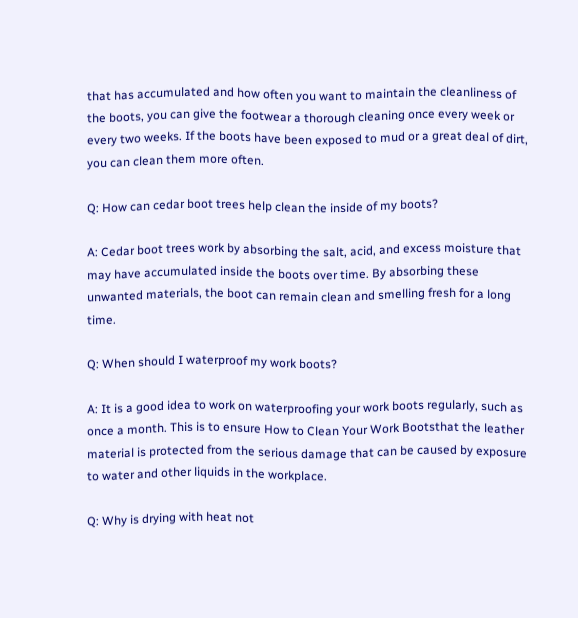that has accumulated and how often you want to maintain the cleanliness of the boots, you can give the footwear a thorough cleaning once every week or every two weeks. If the boots have been exposed to mud or a great deal of dirt, you can clean them more often.

Q: How can cedar boot trees help clean the inside of my boots?

A: Cedar boot trees work by absorbing the salt, acid, and excess moisture that may have accumulated inside the boots over time. By absorbing these unwanted materials, the boot can remain clean and smelling fresh for a long time.

Q: When should I waterproof my work boots?

A: It is a good idea to work on waterproofing your work boots regularly, such as once a month. This is to ensure How to Clean Your Work Bootsthat the leather material is protected from the serious damage that can be caused by exposure to water and other liquids in the workplace.

Q: Why is drying with heat not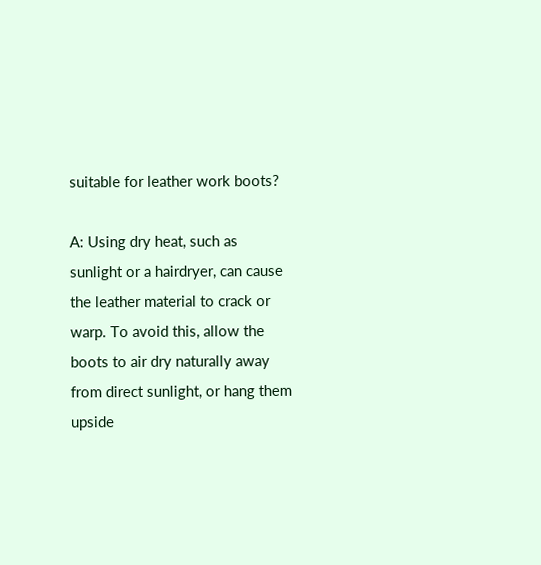suitable for leather work boots?

A: Using dry heat, such as sunlight or a hairdryer, can cause the leather material to crack or warp. To avoid this, allow the boots to air dry naturally away from direct sunlight, or hang them upside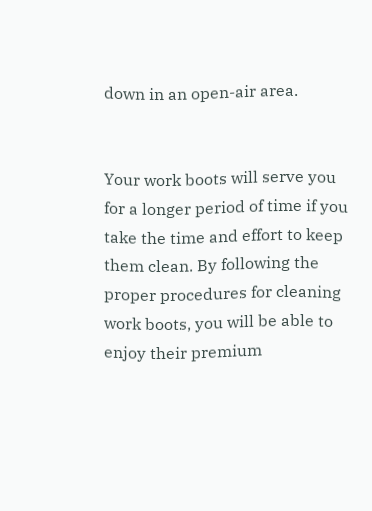down in an open-air area.


Your work boots will serve you for a longer period of time if you take the time and effort to keep them clean. By following the proper procedures for cleaning work boots, you will be able to enjoy their premium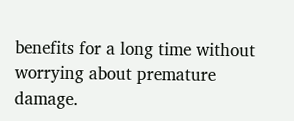benefits for a long time without worrying about premature damage.